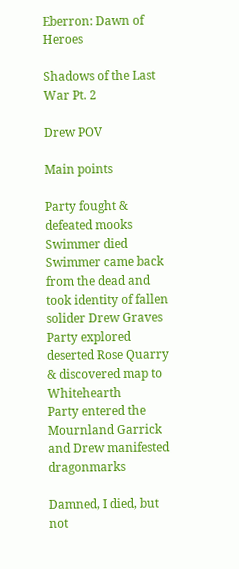Eberron: Dawn of Heroes

Shadows of the Last War Pt. 2

Drew POV

Main points

Party fought & defeated mooks
Swimmer died
Swimmer came back from the dead and took identity of fallen solider Drew Graves
Party explored deserted Rose Quarry & discovered map to Whitehearth
Party entered the Mournland Garrick and Drew manifested dragonmarks

Damned, I died, but not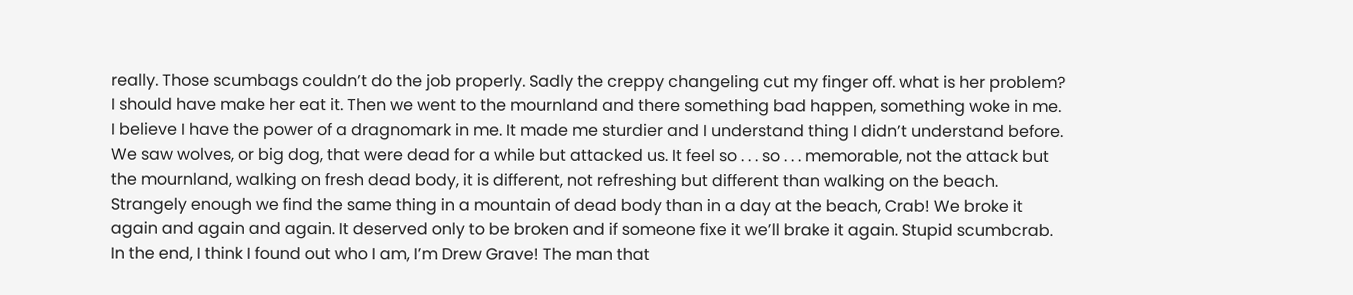really. Those scumbags couldn’t do the job properly. Sadly the creppy changeling cut my finger off. what is her problem? I should have make her eat it. Then we went to the mournland and there something bad happen, something woke in me. I believe I have the power of a dragnomark in me. It made me sturdier and I understand thing I didn’t understand before. We saw wolves, or big dog, that were dead for a while but attacked us. It feel so . . . so . . . memorable, not the attack but the mournland, walking on fresh dead body, it is different, not refreshing but different than walking on the beach. Strangely enough we find the same thing in a mountain of dead body than in a day at the beach, Crab! We broke it again and again and again. It deserved only to be broken and if someone fixe it we’ll brake it again. Stupid scumbcrab. In the end, I think I found out who I am, I’m Drew Grave! The man that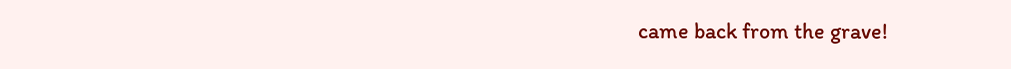came back from the grave!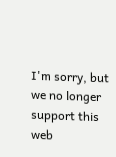I'm sorry, but we no longer support this web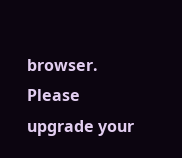browser. Please upgrade your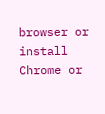browser or install Chrome or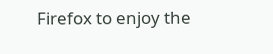Firefox to enjoy the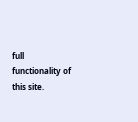full functionality of this site.